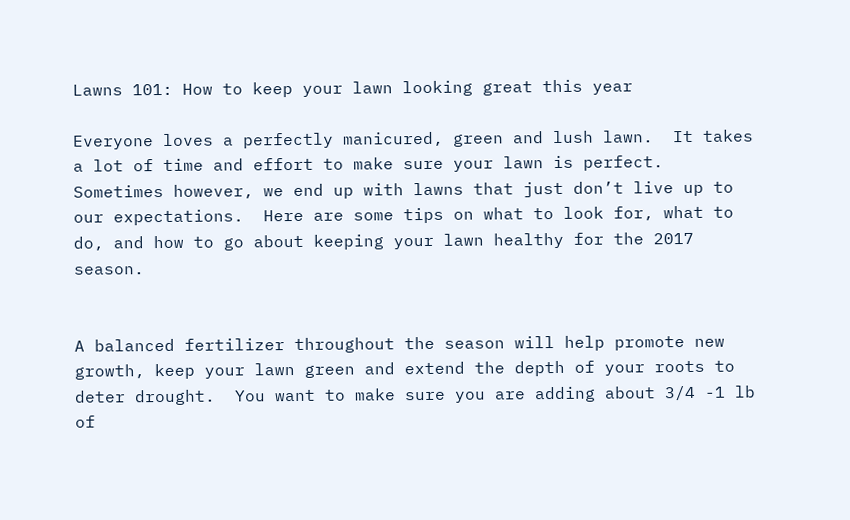Lawns 101: How to keep your lawn looking great this year

Everyone loves a perfectly manicured, green and lush lawn.  It takes a lot of time and effort to make sure your lawn is perfect.  Sometimes however, we end up with lawns that just don’t live up to our expectations.  Here are some tips on what to look for, what to do, and how to go about keeping your lawn healthy for the 2017 season.


A balanced fertilizer throughout the season will help promote new growth, keep your lawn green and extend the depth of your roots to deter drought.  You want to make sure you are adding about 3/4 -1 lb of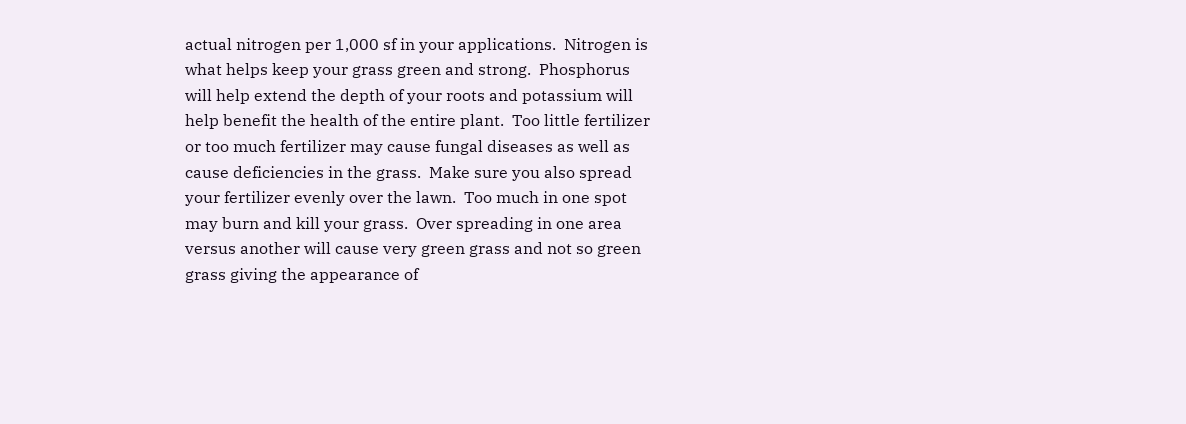actual nitrogen per 1,000 sf in your applications.  Nitrogen is what helps keep your grass green and strong.  Phosphorus will help extend the depth of your roots and potassium will help benefit the health of the entire plant.  Too little fertilizer or too much fertilizer may cause fungal diseases as well as cause deficiencies in the grass.  Make sure you also spread your fertilizer evenly over the lawn.  Too much in one spot may burn and kill your grass.  Over spreading in one area versus another will cause very green grass and not so green grass giving the appearance of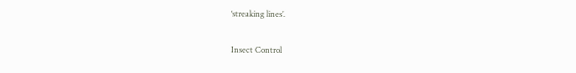‘streaking lines’.

Insect Control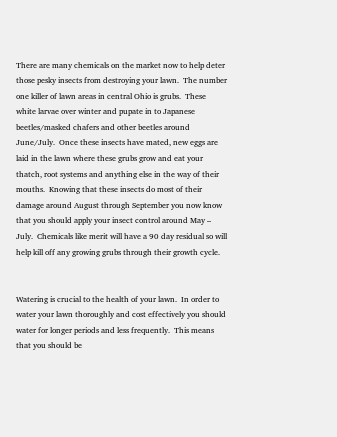There are many chemicals on the market now to help deter those pesky insects from destroying your lawn.  The number one killer of lawn areas in central Ohio is grubs.  These white larvae over winter and pupate in to Japanese beetles/masked chafers and other beetles around June/July.  Once these insects have mated, new eggs are laid in the lawn where these grubs grow and eat your thatch, root systems and anything else in the way of their mouths.  Knowing that these insects do most of their damage around August through September you now know that you should apply your insect control around May – July.  Chemicals like merit will have a 90 day residual so will help kill off any growing grubs through their growth cycle.


Watering is crucial to the health of your lawn.  In order to water your lawn thoroughly and cost effectively you should water for longer periods and less frequently.  This means that you should be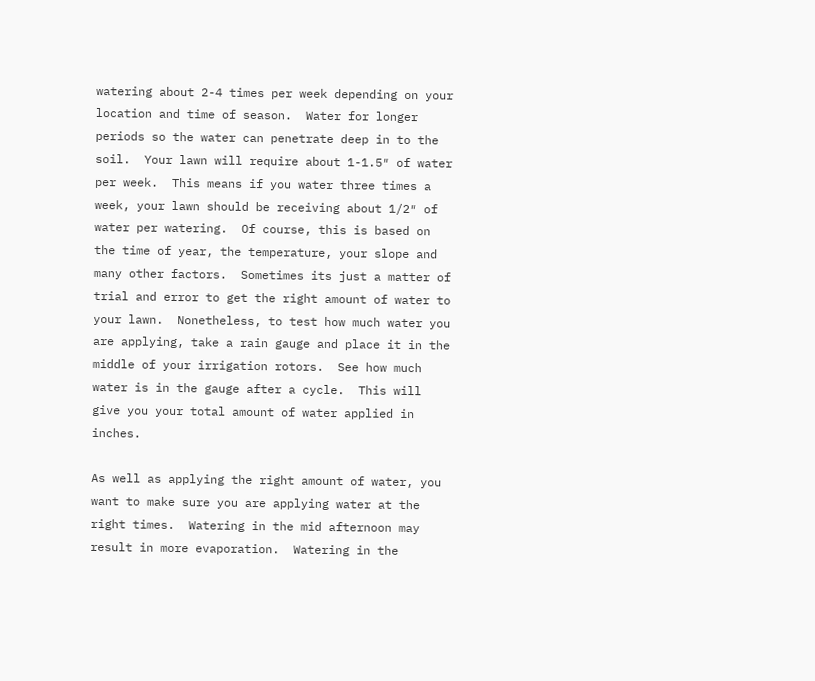watering about 2-4 times per week depending on your location and time of season.  Water for longer periods so the water can penetrate deep in to the soil.  Your lawn will require about 1-1.5″ of water per week.  This means if you water three times a week, your lawn should be receiving about 1/2″ of water per watering.  Of course, this is based on the time of year, the temperature, your slope and many other factors.  Sometimes its just a matter of trial and error to get the right amount of water to your lawn.  Nonetheless, to test how much water you are applying, take a rain gauge and place it in the middle of your irrigation rotors.  See how much water is in the gauge after a cycle.  This will give you your total amount of water applied in inches.

As well as applying the right amount of water, you want to make sure you are applying water at the right times.  Watering in the mid afternoon may result in more evaporation.  Watering in the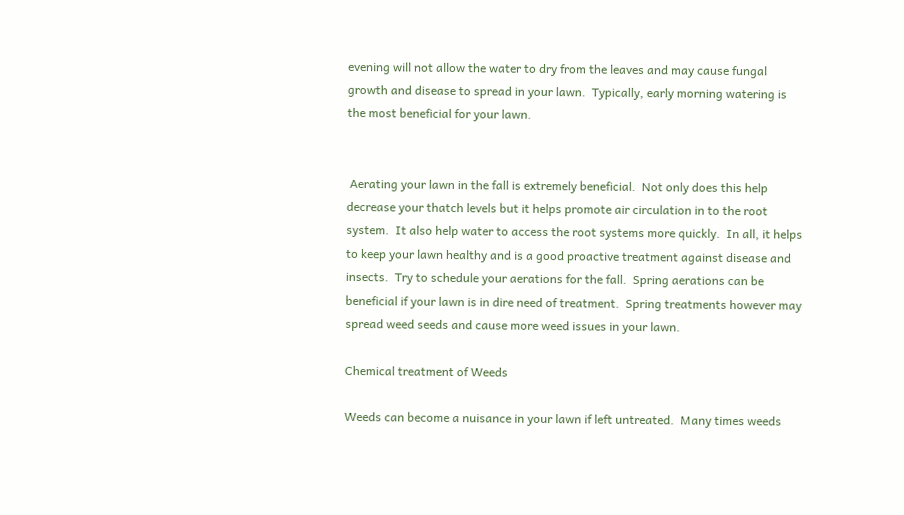evening will not allow the water to dry from the leaves and may cause fungal growth and disease to spread in your lawn.  Typically, early morning watering is the most beneficial for your lawn.


 Aerating your lawn in the fall is extremely beneficial.  Not only does this help decrease your thatch levels but it helps promote air circulation in to the root system.  It also help water to access the root systems more quickly.  In all, it helps to keep your lawn healthy and is a good proactive treatment against disease and insects.  Try to schedule your aerations for the fall.  Spring aerations can be beneficial if your lawn is in dire need of treatment.  Spring treatments however may spread weed seeds and cause more weed issues in your lawn.

Chemical treatment of Weeds

Weeds can become a nuisance in your lawn if left untreated.  Many times weeds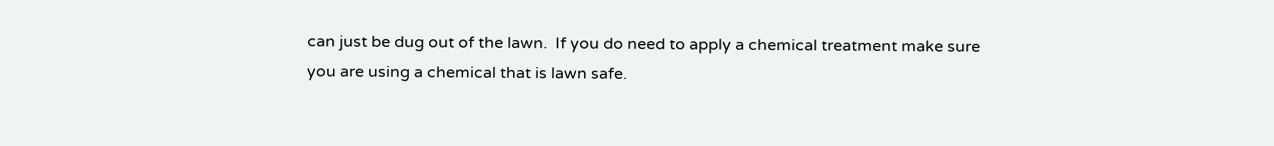can just be dug out of the lawn.  If you do need to apply a chemical treatment make sure you are using a chemical that is lawn safe.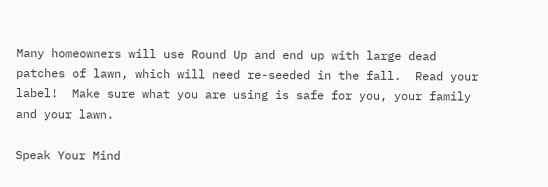Many homeowners will use Round Up and end up with large dead patches of lawn, which will need re-seeded in the fall.  Read your label!  Make sure what you are using is safe for you, your family and your lawn.

Speak Your Mind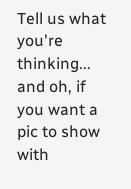Tell us what you're thinking... and oh, if you want a pic to show with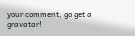your comment, go get a gravatar!